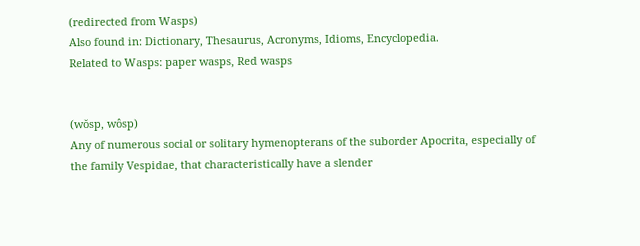(redirected from Wasps)
Also found in: Dictionary, Thesaurus, Acronyms, Idioms, Encyclopedia.
Related to Wasps: paper wasps, Red wasps


(wŏsp, wôsp)
Any of numerous social or solitary hymenopterans of the suborder Apocrita, especially of the family Vespidae, that characteristically have a slender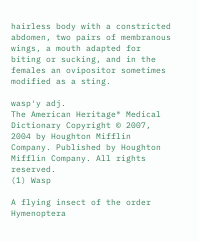hairless body with a constricted abdomen, two pairs of membranous wings, a mouth adapted for biting or sucking, and in the females an ovipositor sometimes modified as a sting.

wasp′y adj.
The American Heritage® Medical Dictionary Copyright © 2007, 2004 by Houghton Mifflin Company. Published by Houghton Mifflin Company. All rights reserved.
(1) Wasp

A flying insect of the order Hymenoptera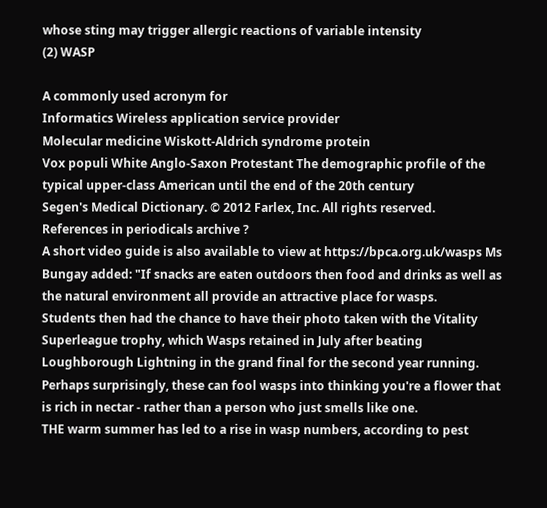whose sting may trigger allergic reactions of variable intensity
(2) WASP

A commonly used acronym for
Informatics Wireless application service provider
Molecular medicine Wiskott-Aldrich syndrome protein
Vox populi White Anglo-Saxon Protestant The demographic profile of the typical upper-class American until the end of the 20th century
Segen's Medical Dictionary. © 2012 Farlex, Inc. All rights reserved.
References in periodicals archive ?
A short video guide is also available to view at https://bpca.org.uk/wasps Ms Bungay added: "If snacks are eaten outdoors then food and drinks as well as the natural environment all provide an attractive place for wasps.
Students then had the chance to have their photo taken with the Vitality Superleague trophy, which Wasps retained in July after beating Loughborough Lightning in the grand final for the second year running.
Perhaps surprisingly, these can fool wasps into thinking you're a flower that is rich in nectar - rather than a person who just smells like one.
THE warm summer has led to a rise in wasp numbers, according to pest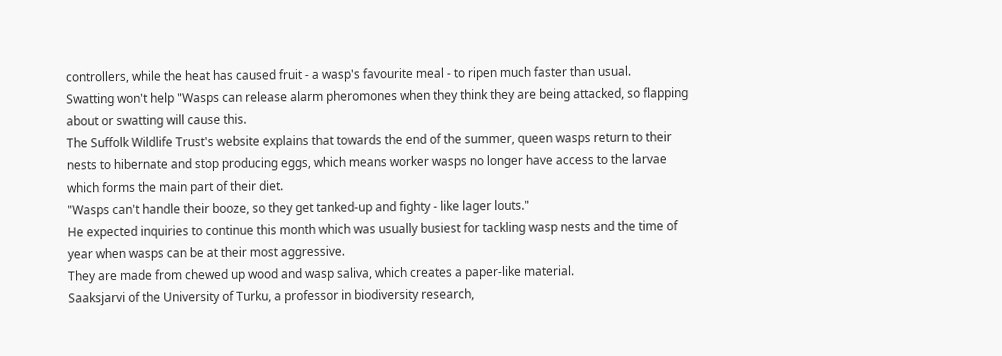controllers, while the heat has caused fruit - a wasp's favourite meal - to ripen much faster than usual.
Swatting won't help "Wasps can release alarm pheromones when they think they are being attacked, so flapping about or swatting will cause this.
The Suffolk Wildlife Trust's website explains that towards the end of the summer, queen wasps return to their nests to hibernate and stop producing eggs, which means worker wasps no longer have access to the larvae which forms the main part of their diet.
"Wasps can't handle their booze, so they get tanked-up and fighty - like lager louts."
He expected inquiries to continue this month which was usually busiest for tackling wasp nests and the time of year when wasps can be at their most aggressive.
They are made from chewed up wood and wasp saliva, which creates a paper-like material.
Saaksjarvi of the University of Turku, a professor in biodiversity research,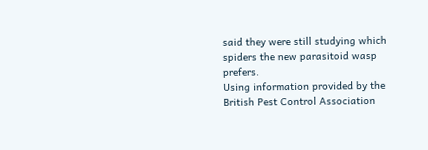said they were still studying which spiders the new parasitoid wasp prefers.
Using information provided by the British Pest Control Association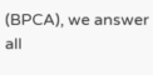(BPCA), we answer all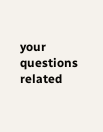your questions related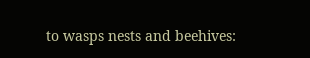to wasps nests and beehives: